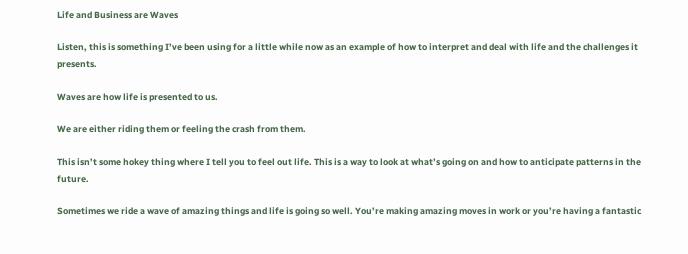Life and Business are Waves

Listen, this is something I’ve been using for a little while now as an example of how to interpret and deal with life and the challenges it presents.

Waves are how life is presented to us.

We are either riding them or feeling the crash from them.

This isn’t some hokey thing where I tell you to feel out life. This is a way to look at what’s going on and how to anticipate patterns in the future.

Sometimes we ride a wave of amazing things and life is going so well. You’re making amazing moves in work or you’re having a fantastic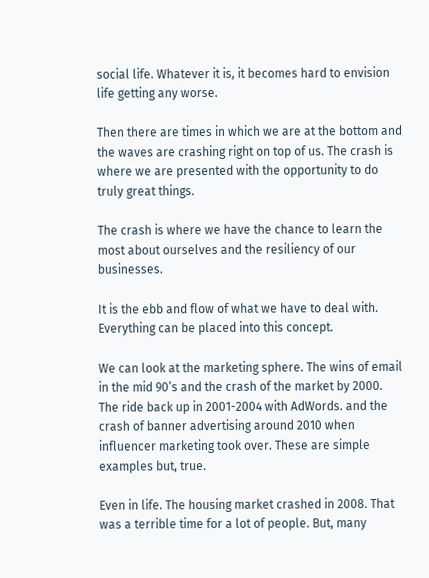social life. Whatever it is, it becomes hard to envision life getting any worse.

Then there are times in which we are at the bottom and the waves are crashing right on top of us. The crash is where we are presented with the opportunity to do truly great things.

The crash is where we have the chance to learn the most about ourselves and the resiliency of our businesses.

It is the ebb and flow of what we have to deal with. Everything can be placed into this concept.

We can look at the marketing sphere. The wins of email in the mid 90’s and the crash of the market by 2000. The ride back up in 2001-2004 with AdWords. and the crash of banner advertising around 2010 when influencer marketing took over. These are simple examples but, true.

Even in life. The housing market crashed in 2008. That was a terrible time for a lot of people. But, many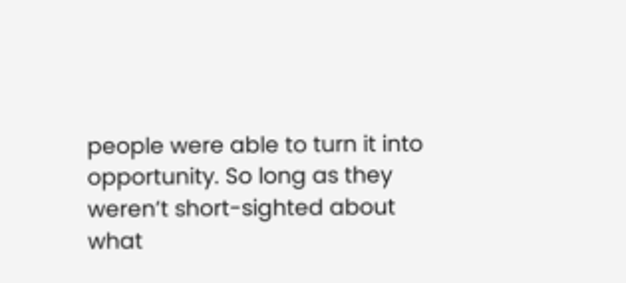people were able to turn it into opportunity. So long as they weren’t short-sighted about what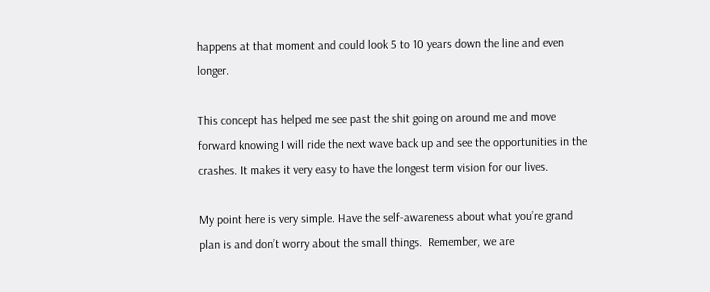happens at that moment and could look 5 to 10 years down the line and even longer.

This concept has helped me see past the shit going on around me and move forward knowing I will ride the next wave back up and see the opportunities in the crashes. It makes it very easy to have the longest term vision for our lives.

My point here is very simple. Have the self-awareness about what you’re grand plan is and don’t worry about the small things.  Remember, we are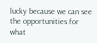lucky because we can see the opportunities for what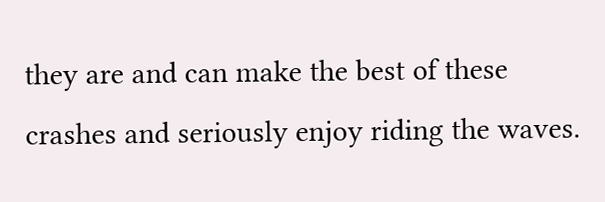they are and can make the best of these crashes and seriously enjoy riding the waves.